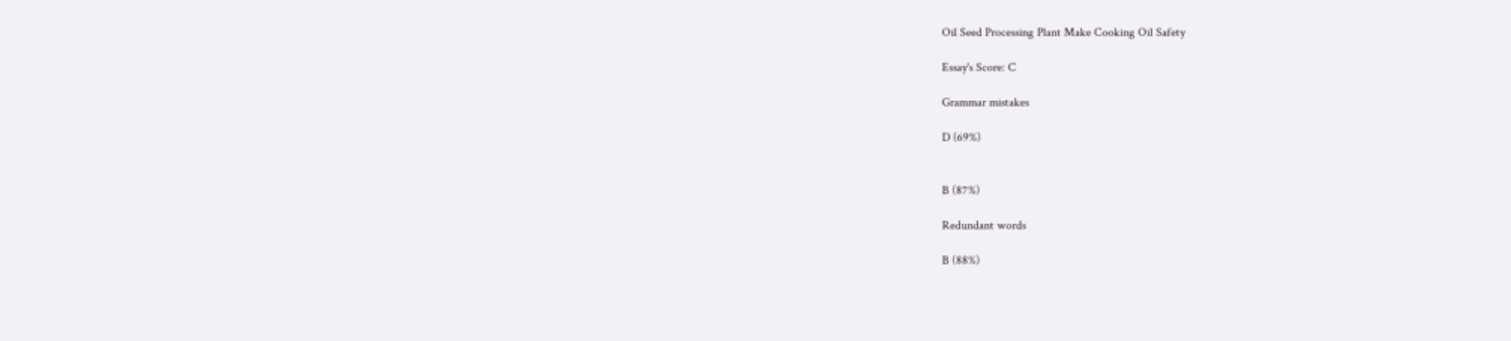Oil Seed Processing Plant Make Cooking Oil Safety

Essay's Score: C

Grammar mistakes

D (69%)


B (87%)

Redundant words

B (88%)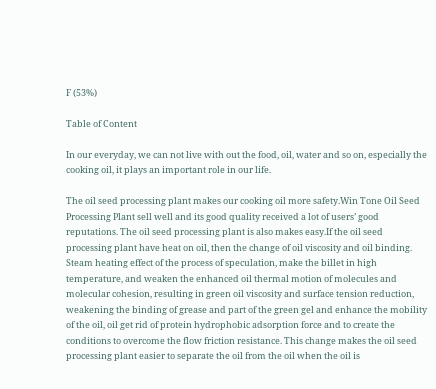F (53%)

Table of Content

In our everyday, we can not live with out the food, oil, water and so on, especially the cooking oil, it plays an important role in our life.

The oil seed processing plant makes our cooking oil more safety.Win Tone Oil Seed Processing Plant sell well and its good quality received a lot of users’ good reputations. The oil seed processing plant is also makes easy.If the oil seed processing plant have heat on oil, then the change of oil viscosity and oil binding. Steam heating effect of the process of speculation, make the billet in high temperature, and weaken the enhanced oil thermal motion of molecules and molecular cohesion, resulting in green oil viscosity and surface tension reduction, weakening the binding of grease and part of the green gel and enhance the mobility of the oil, oil get rid of protein hydrophobic adsorption force and to create the conditions to overcome the flow friction resistance. This change makes the oil seed processing plant easier to separate the oil from the oil when the oil is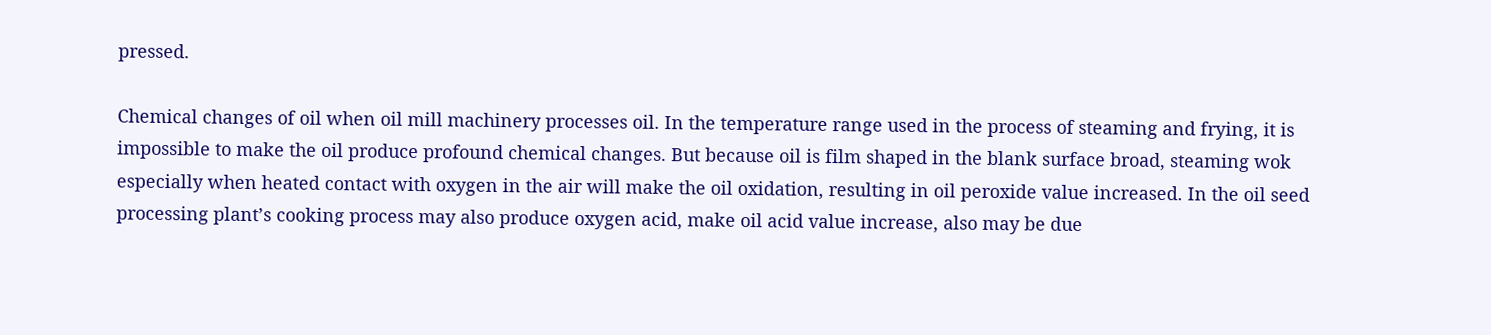pressed.

Chemical changes of oil when oil mill machinery processes oil. In the temperature range used in the process of steaming and frying, it is impossible to make the oil produce profound chemical changes. But because oil is film shaped in the blank surface broad, steaming wok especially when heated contact with oxygen in the air will make the oil oxidation, resulting in oil peroxide value increased. In the oil seed processing plant’s cooking process may also produce oxygen acid, make oil acid value increase, also may be due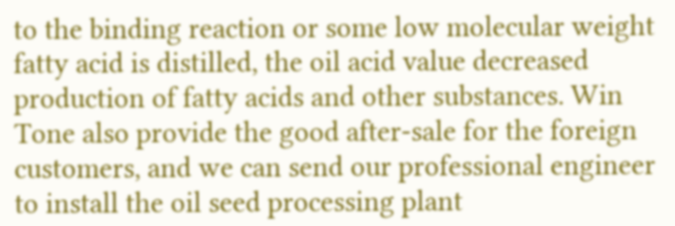to the binding reaction or some low molecular weight fatty acid is distilled, the oil acid value decreased production of fatty acids and other substances. Win Tone also provide the good after-sale for the foreign customers, and we can send our professional engineer to install the oil seed processing plant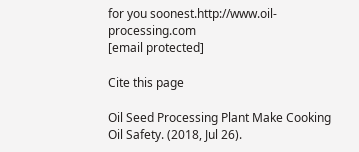for you soonest.http://www.oil-processing.com
[email protected]

Cite this page

Oil Seed Processing Plant Make Cooking Oil Safety. (2018, Jul 26).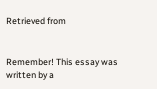Retrieved from


Remember! This essay was written by a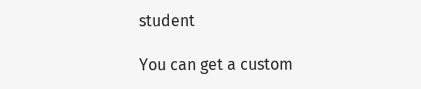student

You can get a custom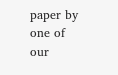paper by one of our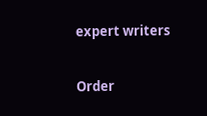expert writers

Order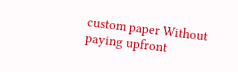custom paper Without paying upfront